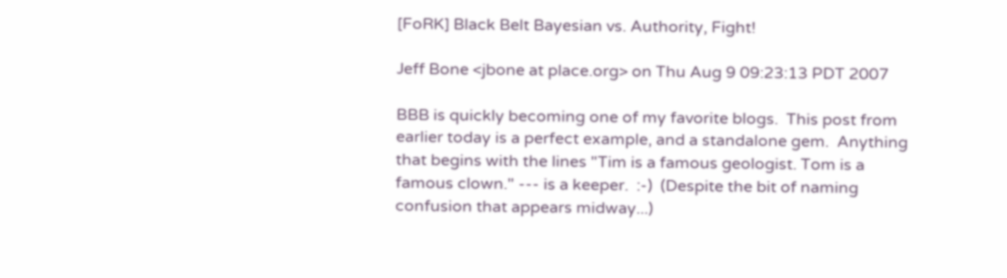[FoRK] Black Belt Bayesian vs. Authority, Fight!

Jeff Bone <jbone at place.org> on Thu Aug 9 09:23:13 PDT 2007

BBB is quickly becoming one of my favorite blogs.  This post from
earlier today is a perfect example, and a standalone gem.  Anything
that begins with the lines "Tim is a famous geologist. Tom is a
famous clown." --- is a keeper.  :-)  (Despite the bit of naming
confusion that appears midway...)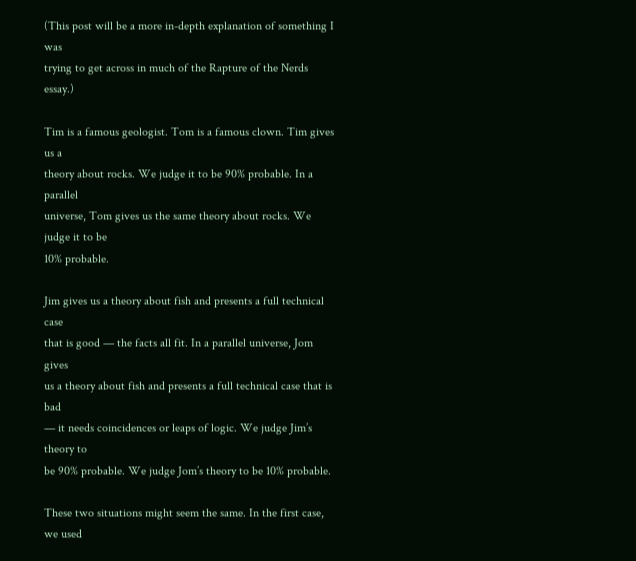(This post will be a more in-depth explanation of something I was
trying to get across in much of the Rapture of the Nerds essay.)

Tim is a famous geologist. Tom is a famous clown. Tim gives us a
theory about rocks. We judge it to be 90% probable. In a parallel
universe, Tom gives us the same theory about rocks. We judge it to be
10% probable.

Jim gives us a theory about fish and presents a full technical case
that is good — the facts all fit. In a parallel universe, Jom gives
us a theory about fish and presents a full technical case that is bad
— it needs coincidences or leaps of logic. We judge Jim’s theory to
be 90% probable. We judge Jom’s theory to be 10% probable.

These two situations might seem the same. In the first case, we used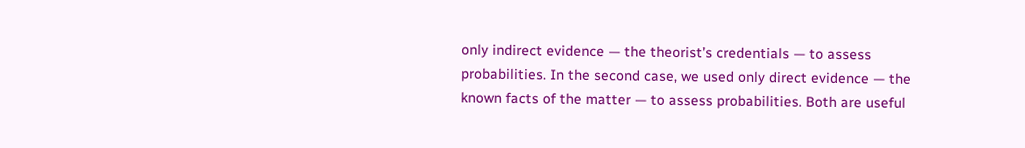only indirect evidence — the theorist’s credentials — to assess
probabilities. In the second case, we used only direct evidence — the
known facts of the matter — to assess probabilities. Both are useful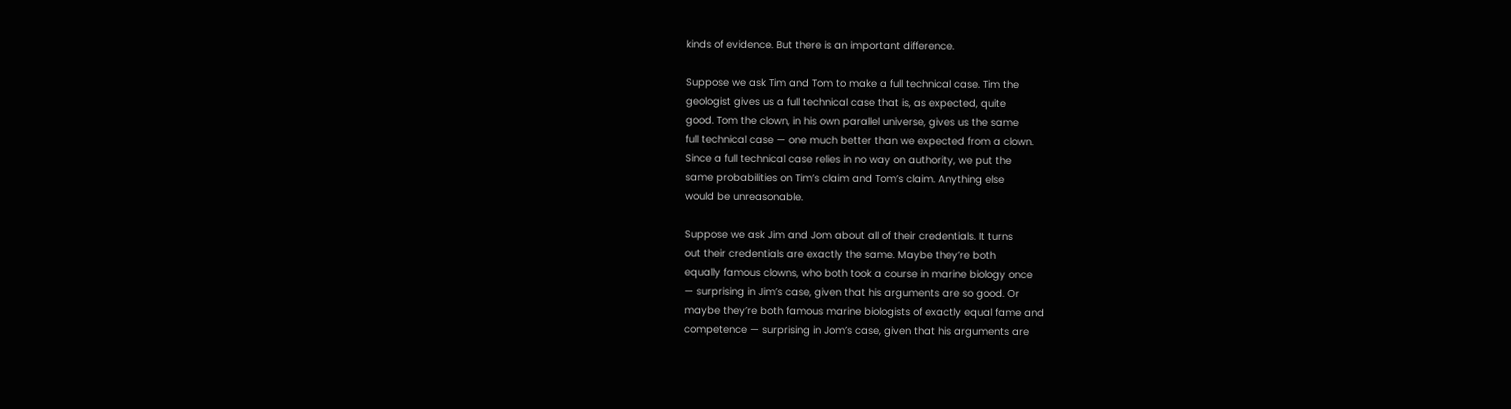kinds of evidence. But there is an important difference.

Suppose we ask Tim and Tom to make a full technical case. Tim the
geologist gives us a full technical case that is, as expected, quite
good. Tom the clown, in his own parallel universe, gives us the same
full technical case — one much better than we expected from a clown.
Since a full technical case relies in no way on authority, we put the
same probabilities on Tim’s claim and Tom’s claim. Anything else
would be unreasonable.

Suppose we ask Jim and Jom about all of their credentials. It turns
out their credentials are exactly the same. Maybe they’re both
equally famous clowns, who both took a course in marine biology once
— surprising in Jim’s case, given that his arguments are so good. Or
maybe they’re both famous marine biologists of exactly equal fame and
competence — surprising in Jom’s case, given that his arguments are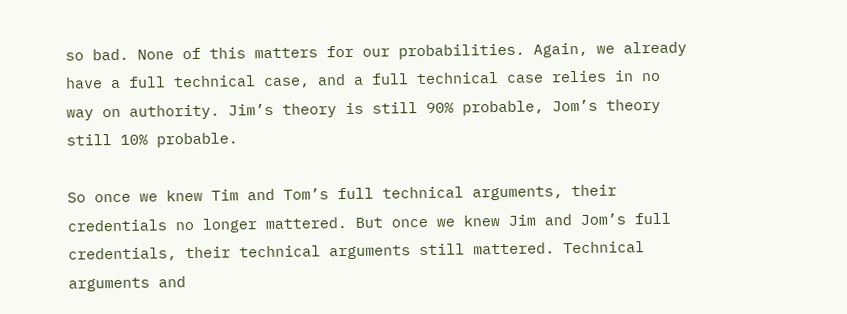so bad. None of this matters for our probabilities. Again, we already
have a full technical case, and a full technical case relies in no
way on authority. Jim’s theory is still 90% probable, Jom’s theory
still 10% probable.

So once we knew Tim and Tom’s full technical arguments, their
credentials no longer mattered. But once we knew Jim and Jom’s full
credentials, their technical arguments still mattered. Technical
arguments and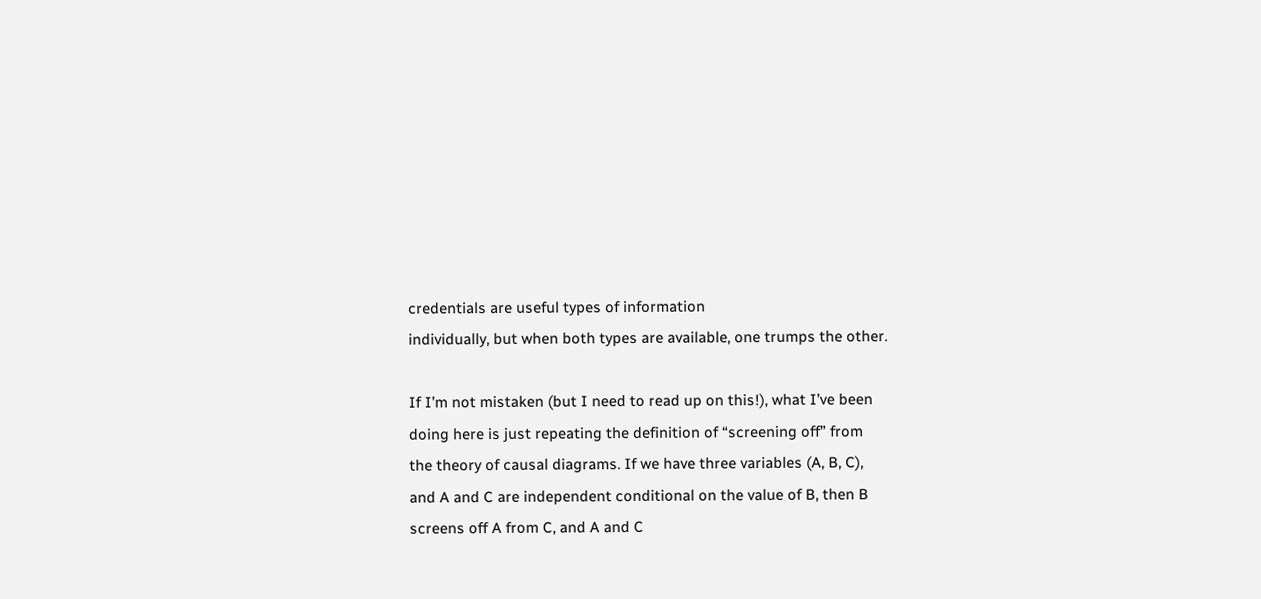credentials are useful types of information
individually, but when both types are available, one trumps the other.

If I’m not mistaken (but I need to read up on this!), what I’ve been
doing here is just repeating the definition of “screening off” from
the theory of causal diagrams. If we have three variables (A, B, C),
and A and C are independent conditional on the value of B, then B
screens off A from C, and A and C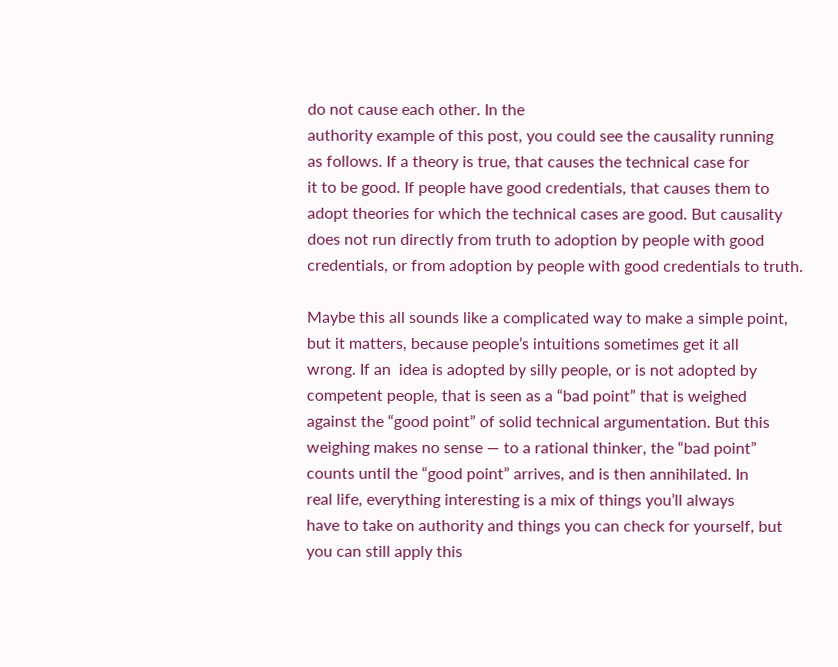do not cause each other. In the
authority example of this post, you could see the causality running
as follows. If a theory is true, that causes the technical case for
it to be good. If people have good credentials, that causes them to
adopt theories for which the technical cases are good. But causality
does not run directly from truth to adoption by people with good
credentials, or from adoption by people with good credentials to truth.

Maybe this all sounds like a complicated way to make a simple point,
but it matters, because people’s intuitions sometimes get it all
wrong. If an  idea is adopted by silly people, or is not adopted by
competent people, that is seen as a “bad point” that is weighed
against the “good point” of solid technical argumentation. But this
weighing makes no sense — to a rational thinker, the “bad point”
counts until the “good point” arrives, and is then annihilated. In
real life, everything interesting is a mix of things you’ll always
have to take on authority and things you can check for yourself, but
you can still apply this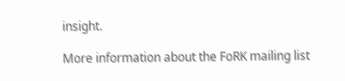insight.

More information about the FoRK mailing list